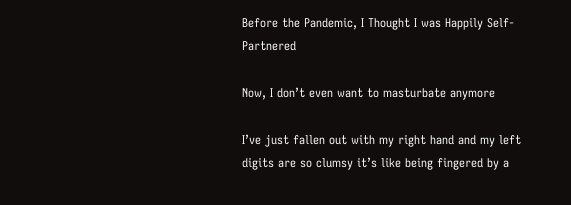Before the Pandemic, I Thought I was Happily Self-Partnered

Now, I don’t even want to masturbate anymore

I’ve just fallen out with my right hand and my left digits are so clumsy it’s like being fingered by a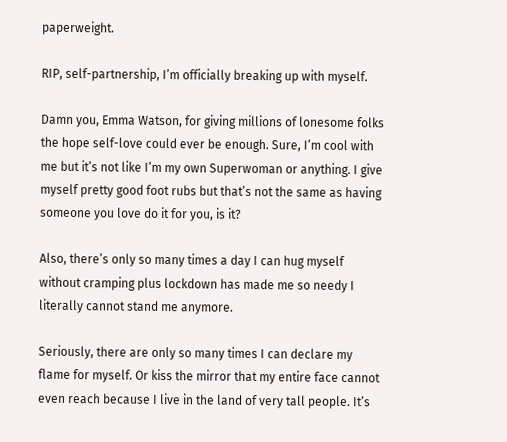paperweight.

RIP, self-partnership, I’m officially breaking up with myself.

Damn you, Emma Watson, for giving millions of lonesome folks the hope self-love could ever be enough. Sure, I’m cool with me but it’s not like I’m my own Superwoman or anything. I give myself pretty good foot rubs but that’s not the same as having someone you love do it for you, is it?

Also, there’s only so many times a day I can hug myself without cramping plus lockdown has made me so needy I literally cannot stand me anymore.

Seriously, there are only so many times I can declare my flame for myself. Or kiss the mirror that my entire face cannot even reach because I live in the land of very tall people. It’s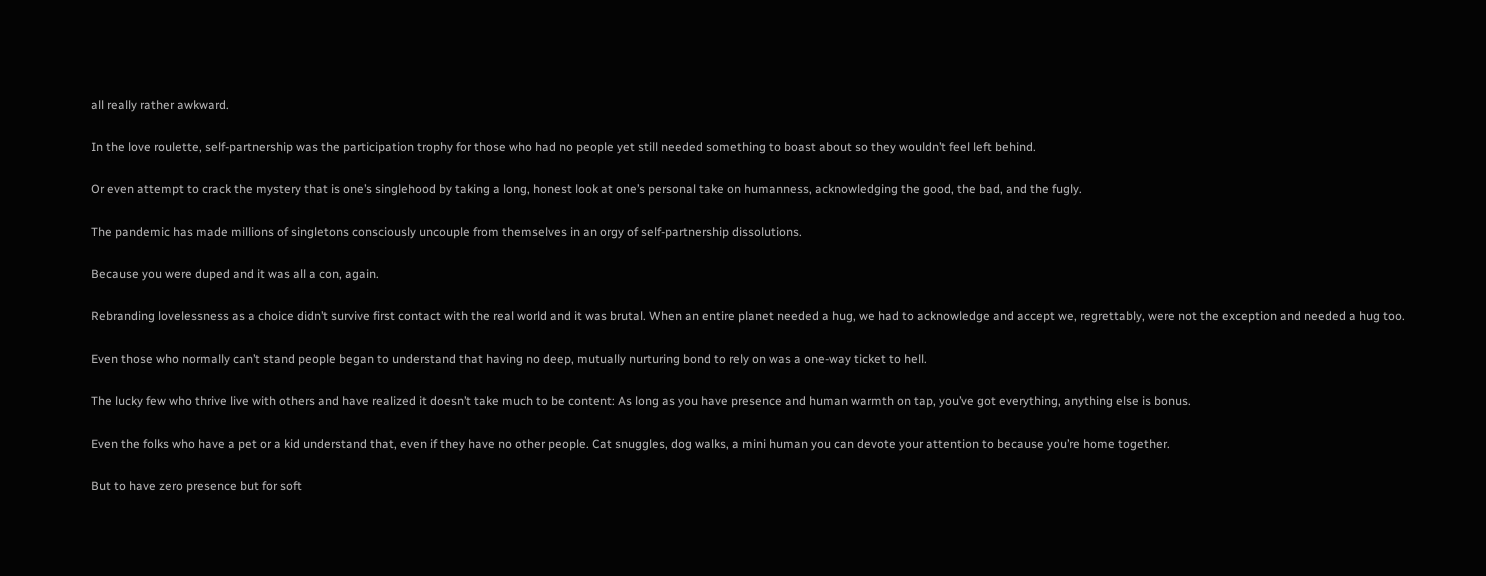all really rather awkward.

In the love roulette, self-partnership was the participation trophy for those who had no people yet still needed something to boast about so they wouldn’t feel left behind.

Or even attempt to crack the mystery that is one’s singlehood by taking a long, honest look at one’s personal take on humanness, acknowledging the good, the bad, and the fugly.

The pandemic has made millions of singletons consciously uncouple from themselves in an orgy of self-partnership dissolutions.

Because you were duped and it was all a con, again.

Rebranding lovelessness as a choice didn’t survive first contact with the real world and it was brutal. When an entire planet needed a hug, we had to acknowledge and accept we, regrettably, were not the exception and needed a hug too.

Even those who normally can’t stand people began to understand that having no deep, mutually nurturing bond to rely on was a one-way ticket to hell.

The lucky few who thrive live with others and have realized it doesn’t take much to be content: As long as you have presence and human warmth on tap, you’ve got everything, anything else is bonus.

Even the folks who have a pet or a kid understand that, even if they have no other people. Cat snuggles, dog walks, a mini human you can devote your attention to because you’re home together.

But to have zero presence but for soft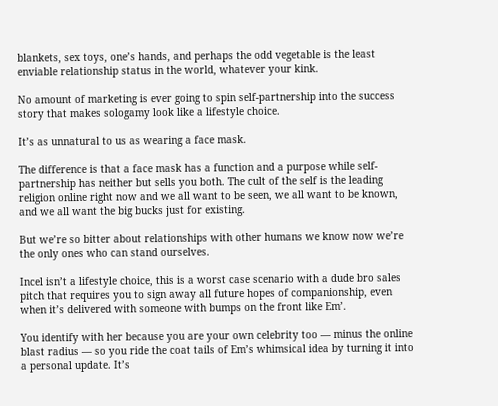blankets, sex toys, one’s hands, and perhaps the odd vegetable is the least enviable relationship status in the world, whatever your kink.

No amount of marketing is ever going to spin self-partnership into the success story that makes sologamy look like a lifestyle choice.

It’s as unnatural to us as wearing a face mask.

The difference is that a face mask has a function and a purpose while self-partnership has neither but sells you both. The cult of the self is the leading religion online right now and we all want to be seen, we all want to be known, and we all want the big bucks just for existing.

But we’re so bitter about relationships with other humans we know now we’re the only ones who can stand ourselves.

Incel isn’t a lifestyle choice, this is a worst case scenario with a dude bro sales pitch that requires you to sign away all future hopes of companionship, even when it’s delivered with someone with bumps on the front like Em’.

You identify with her because you are your own celebrity too — minus the online blast radius — so you ride the coat tails of Em’s whimsical idea by turning it into a personal update. It’s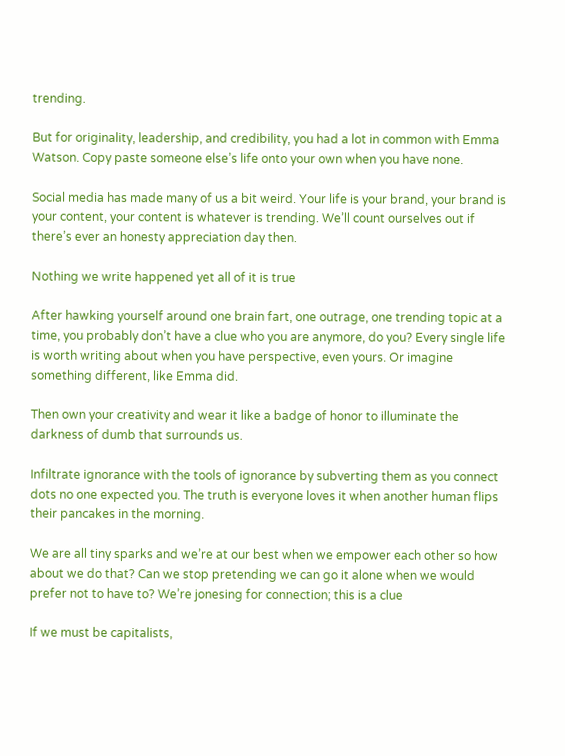trending.

But for originality, leadership, and credibility, you had a lot in common with Emma Watson. Copy paste someone else’s life onto your own when you have none.

Social media has made many of us a bit weird. Your life is your brand, your brand is your content, your content is whatever is trending. We’ll count ourselves out if there’s ever an honesty appreciation day then.

Nothing we write happened yet all of it is true

After hawking yourself around one brain fart, one outrage, one trending topic at a time, you probably don’t have a clue who you are anymore, do you? Every single life is worth writing about when you have perspective, even yours. Or imagine something different, like Emma did.

Then own your creativity and wear it like a badge of honor to illuminate the darkness of dumb that surrounds us.

Infiltrate ignorance with the tools of ignorance by subverting them as you connect dots no one expected you. The truth is everyone loves it when another human flips their pancakes in the morning.

We are all tiny sparks and we’re at our best when we empower each other so how about we do that? Can we stop pretending we can go it alone when we would prefer not to have to? We’re jonesing for connection; this is a clue

If we must be capitalists,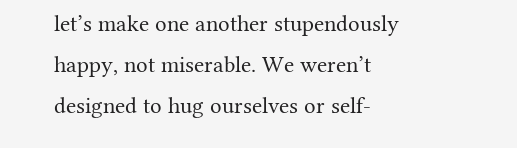let’s make one another stupendously happy, not miserable. We weren’t designed to hug ourselves or self-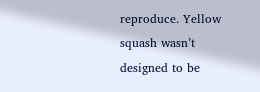reproduce. Yellow squash wasn’t designed to be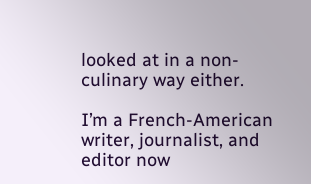looked at in a non-culinary way either.

I’m a French-American writer, journalist, and editor now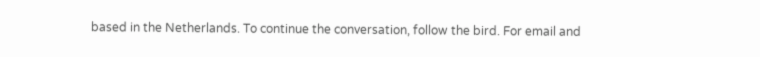based in the Netherlands. To continue the conversation, follow the bird. For email and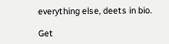everything else, deets in bio.

Get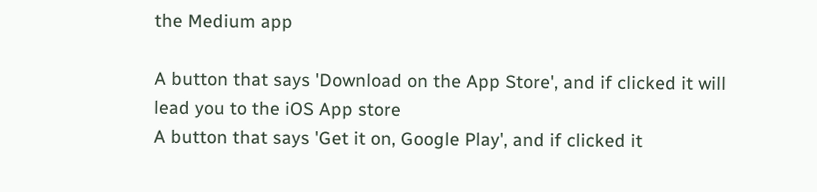the Medium app

A button that says 'Download on the App Store', and if clicked it will lead you to the iOS App store
A button that says 'Get it on, Google Play', and if clicked it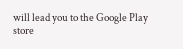will lead you to the Google Play store